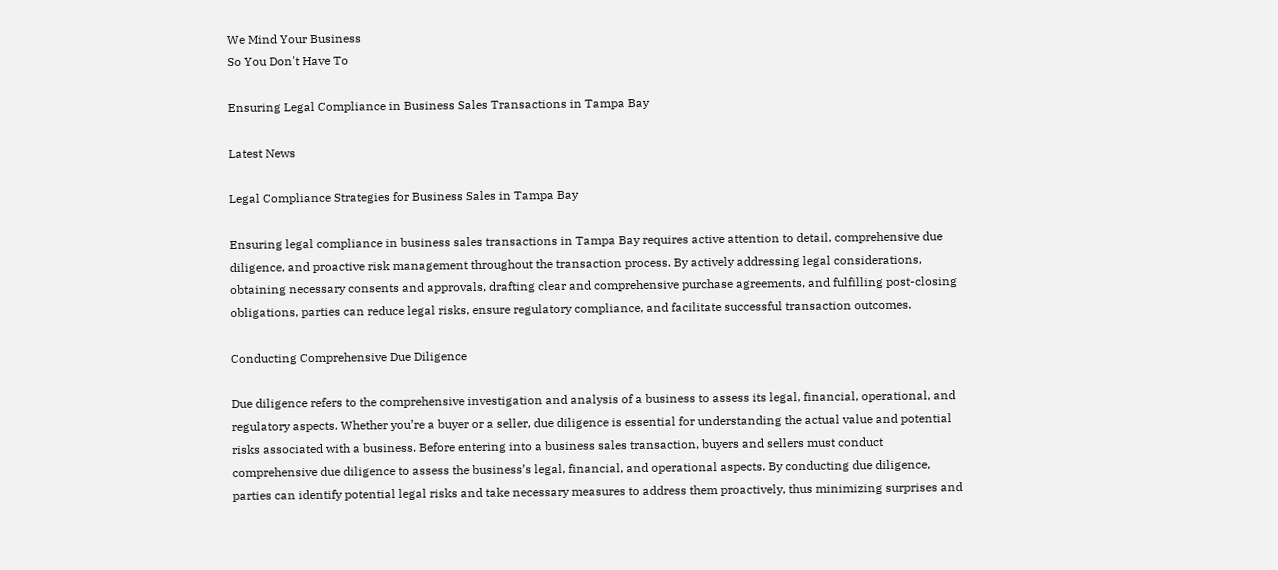We Mind Your Business
So You Don't Have To

Ensuring Legal Compliance in Business Sales Transactions in Tampa Bay

Latest News

Legal Compliance Strategies for Business Sales in Tampa Bay

Ensuring legal compliance in business sales transactions in Tampa Bay requires active attention to detail, comprehensive due diligence, and proactive risk management throughout the transaction process. By actively addressing legal considerations, obtaining necessary consents and approvals, drafting clear and comprehensive purchase agreements, and fulfilling post-closing obligations, parties can reduce legal risks, ensure regulatory compliance, and facilitate successful transaction outcomes.

Conducting Comprehensive Due Diligence

Due diligence refers to the comprehensive investigation and analysis of a business to assess its legal, financial, operational, and regulatory aspects. Whether you’re a buyer or a seller, due diligence is essential for understanding the actual value and potential risks associated with a business. Before entering into a business sales transaction, buyers and sellers must conduct comprehensive due diligence to assess the business’s legal, financial, and operational aspects. By conducting due diligence, parties can identify potential legal risks and take necessary measures to address them proactively, thus minimizing surprises and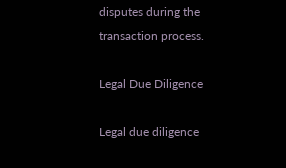disputes during the transaction process.

Legal Due Diligence

Legal due diligence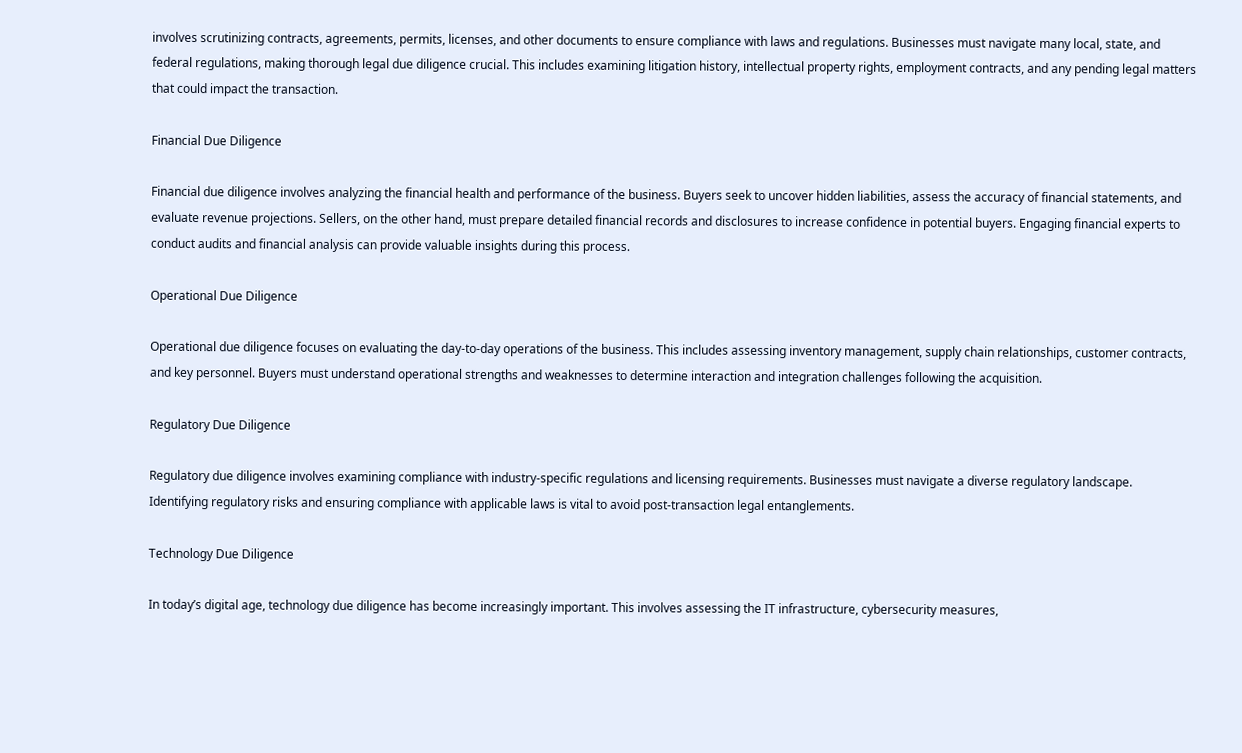involves scrutinizing contracts, agreements, permits, licenses, and other documents to ensure compliance with laws and regulations. Businesses must navigate many local, state, and federal regulations, making thorough legal due diligence crucial. This includes examining litigation history, intellectual property rights, employment contracts, and any pending legal matters that could impact the transaction.

Financial Due Diligence

Financial due diligence involves analyzing the financial health and performance of the business. Buyers seek to uncover hidden liabilities, assess the accuracy of financial statements, and evaluate revenue projections. Sellers, on the other hand, must prepare detailed financial records and disclosures to increase confidence in potential buyers. Engaging financial experts to conduct audits and financial analysis can provide valuable insights during this process.

Operational Due Diligence

Operational due diligence focuses on evaluating the day-to-day operations of the business. This includes assessing inventory management, supply chain relationships, customer contracts, and key personnel. Buyers must understand operational strengths and weaknesses to determine interaction and integration challenges following the acquisition.

Regulatory Due Diligence

Regulatory due diligence involves examining compliance with industry-specific regulations and licensing requirements. Businesses must navigate a diverse regulatory landscape. Identifying regulatory risks and ensuring compliance with applicable laws is vital to avoid post-transaction legal entanglements.

Technology Due Diligence

In today’s digital age, technology due diligence has become increasingly important. This involves assessing the IT infrastructure, cybersecurity measures,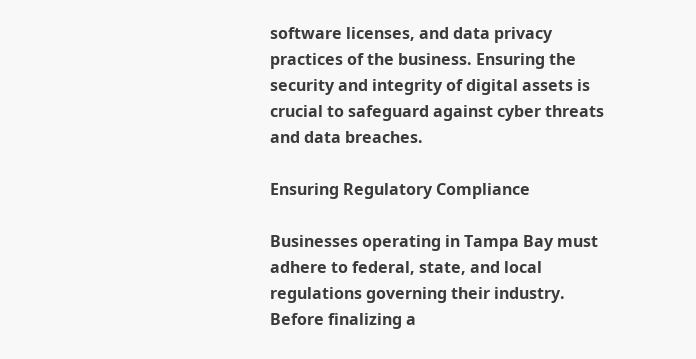software licenses, and data privacy practices of the business. Ensuring the security and integrity of digital assets is crucial to safeguard against cyber threats and data breaches.

Ensuring Regulatory Compliance

Businesses operating in Tampa Bay must adhere to federal, state, and local regulations governing their industry. Before finalizing a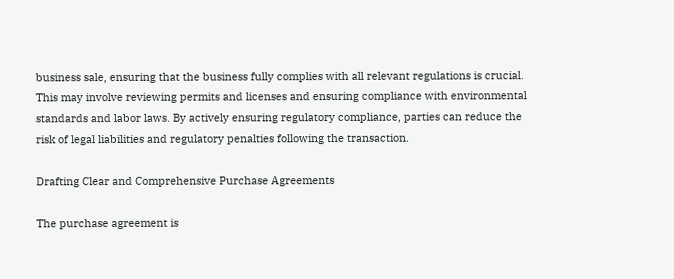business sale, ensuring that the business fully complies with all relevant regulations is crucial. This may involve reviewing permits and licenses and ensuring compliance with environmental standards and labor laws. By actively ensuring regulatory compliance, parties can reduce the risk of legal liabilities and regulatory penalties following the transaction.

Drafting Clear and Comprehensive Purchase Agreements

The purchase agreement is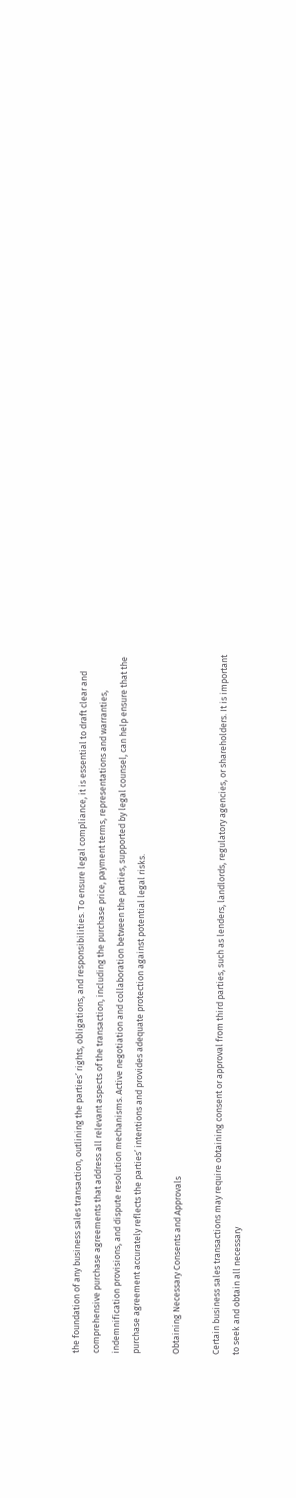the foundation of any business sales transaction, outlining the parties’ rights, obligations, and responsibilities. To ensure legal compliance, it is essential to draft clear and comprehensive purchase agreements that address all relevant aspects of the transaction, including the purchase price, payment terms, representations and warranties, indemnification provisions, and dispute resolution mechanisms. Active negotiation and collaboration between the parties, supported by legal counsel, can help ensure that the purchase agreement accurately reflects the parties’ intentions and provides adequate protection against potential legal risks.

Obtaining Necessary Consents and Approvals

Certain business sales transactions may require obtaining consent or approval from third parties, such as lenders, landlords, regulatory agencies, or shareholders. It is important to seek and obtain all necessary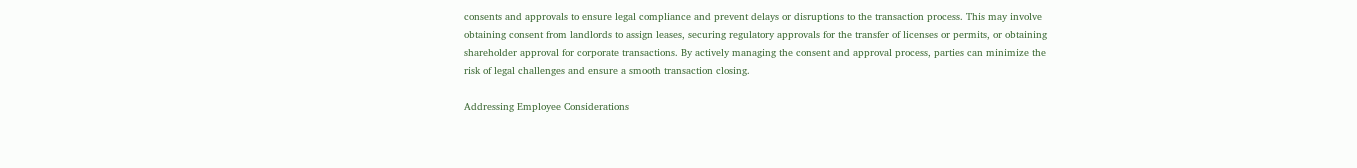consents and approvals to ensure legal compliance and prevent delays or disruptions to the transaction process. This may involve obtaining consent from landlords to assign leases, securing regulatory approvals for the transfer of licenses or permits, or obtaining shareholder approval for corporate transactions. By actively managing the consent and approval process, parties can minimize the risk of legal challenges and ensure a smooth transaction closing.

Addressing Employee Considerations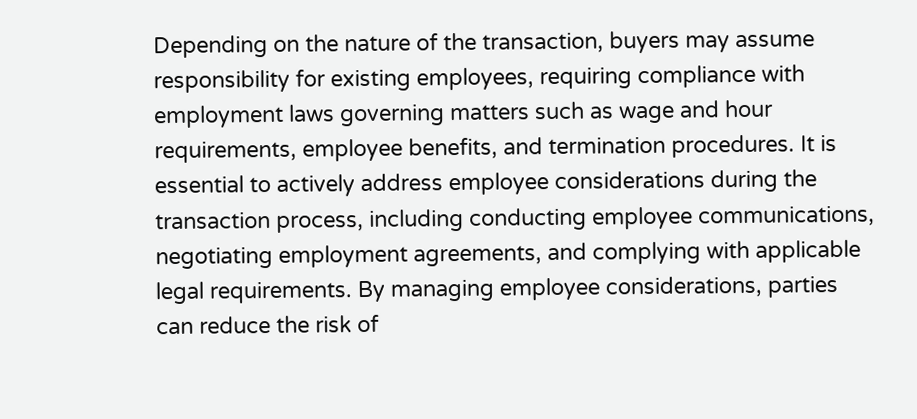Depending on the nature of the transaction, buyers may assume responsibility for existing employees, requiring compliance with employment laws governing matters such as wage and hour requirements, employee benefits, and termination procedures. It is essential to actively address employee considerations during the transaction process, including conducting employee communications, negotiating employment agreements, and complying with applicable legal requirements. By managing employee considerations, parties can reduce the risk of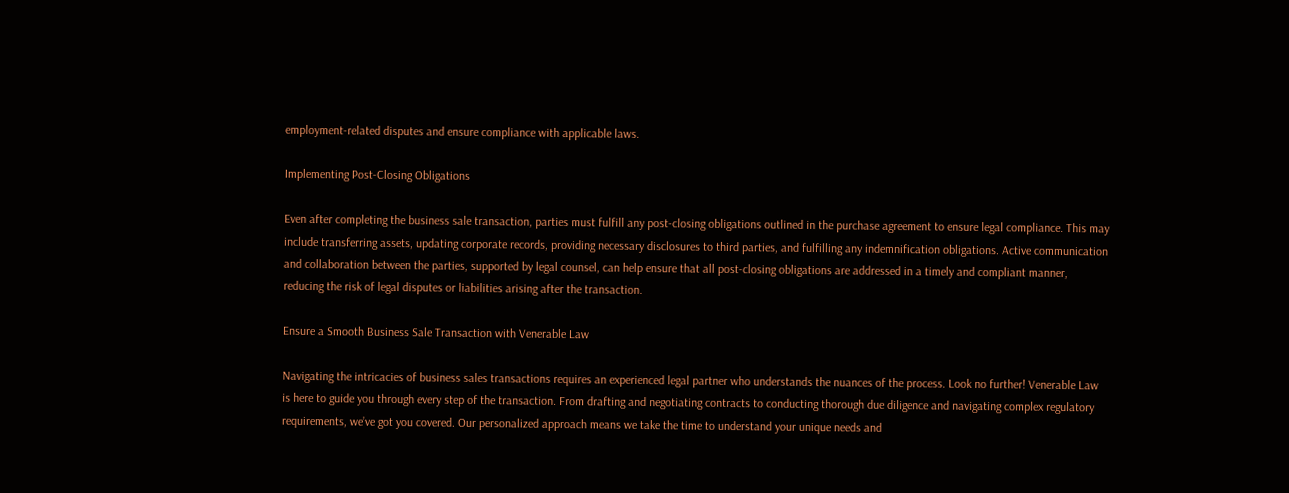employment-related disputes and ensure compliance with applicable laws.

Implementing Post-Closing Obligations

Even after completing the business sale transaction, parties must fulfill any post-closing obligations outlined in the purchase agreement to ensure legal compliance. This may include transferring assets, updating corporate records, providing necessary disclosures to third parties, and fulfilling any indemnification obligations. Active communication and collaboration between the parties, supported by legal counsel, can help ensure that all post-closing obligations are addressed in a timely and compliant manner, reducing the risk of legal disputes or liabilities arising after the transaction.

Ensure a Smooth Business Sale Transaction with Venerable Law

Navigating the intricacies of business sales transactions requires an experienced legal partner who understands the nuances of the process. Look no further! Venerable Law is here to guide you through every step of the transaction. From drafting and negotiating contracts to conducting thorough due diligence and navigating complex regulatory requirements, we’ve got you covered. Our personalized approach means we take the time to understand your unique needs and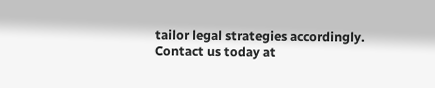tailor legal strategies accordingly. Contact us today at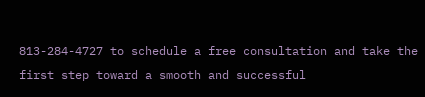813-284-4727 to schedule a free consultation and take the first step toward a smooth and successful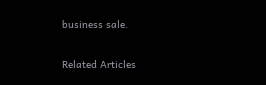business sale.

Related Articles